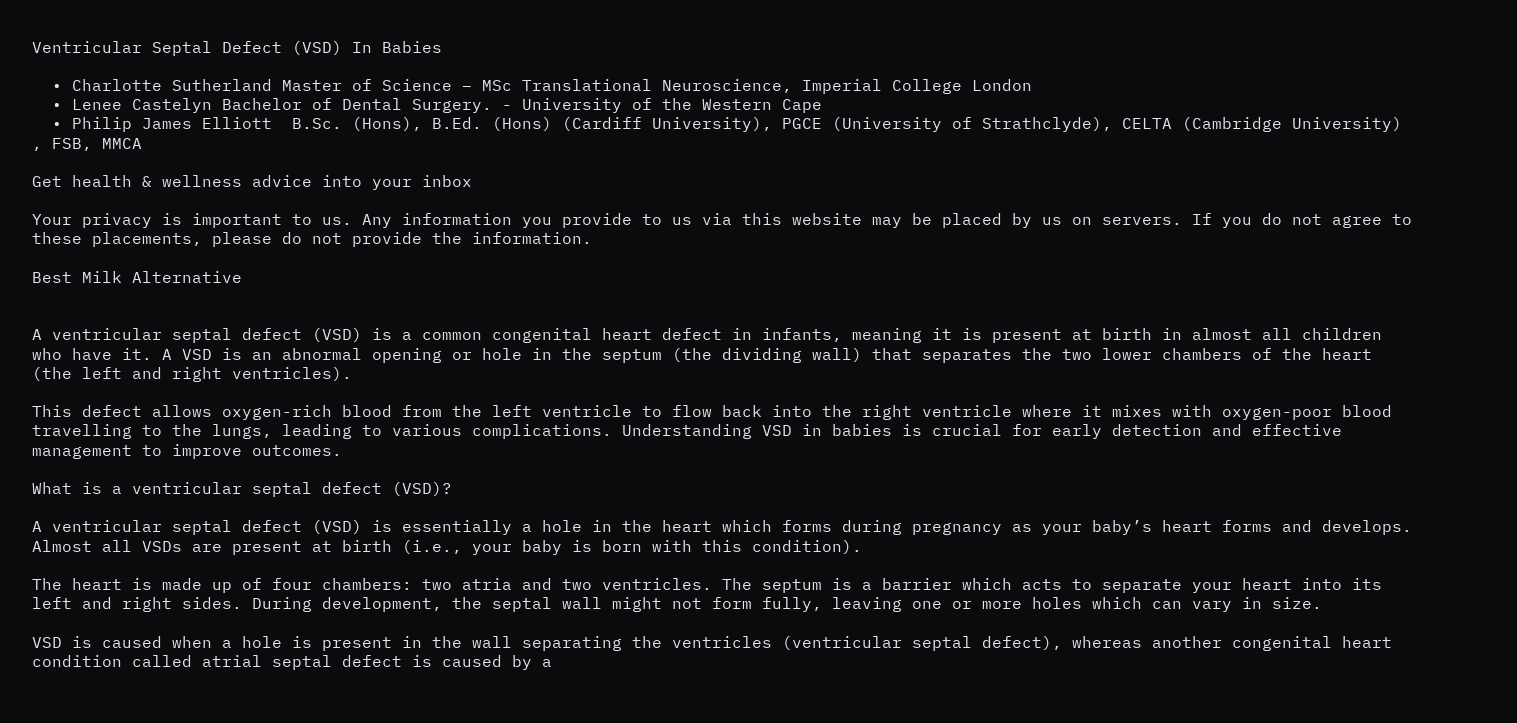Ventricular Septal Defect (VSD) In Babies

  • Charlotte Sutherland Master of Science – MSc Translational Neuroscience, Imperial College London
  • Lenee Castelyn Bachelor of Dental Surgery. - University of the Western Cape
  • Philip James Elliott  B.Sc. (Hons), B.Ed. (Hons) (Cardiff University), PGCE (University of Strathclyde), CELTA (Cambridge University) , FSB, MMCA

Get health & wellness advice into your inbox

Your privacy is important to us. Any information you provide to us via this website may be placed by us on servers. If you do not agree to these placements, please do not provide the information.

Best Milk Alternative


A ventricular septal defect (VSD) is a common congenital heart defect in infants, meaning it is present at birth in almost all children who have it. A VSD is an abnormal opening or hole in the septum (the dividing wall) that separates the two lower chambers of the heart (the left and right ventricles).

This defect allows oxygen-rich blood from the left ventricle to flow back into the right ventricle where it mixes with oxygen-poor blood travelling to the lungs, leading to various complications. Understanding VSD in babies is crucial for early detection and effective management to improve outcomes.

What is a ventricular septal defect (VSD)?

A ventricular septal defect (VSD) is essentially a hole in the heart which forms during pregnancy as your baby’s heart forms and develops. Almost all VSDs are present at birth (i.e., your baby is born with this condition).

The heart is made up of four chambers: two atria and two ventricles. The septum is a barrier which acts to separate your heart into its left and right sides. During development, the septal wall might not form fully, leaving one or more holes which can vary in size.

VSD is caused when a hole is present in the wall separating the ventricles (ventricular septal defect), whereas another congenital heart condition called atrial septal defect is caused by a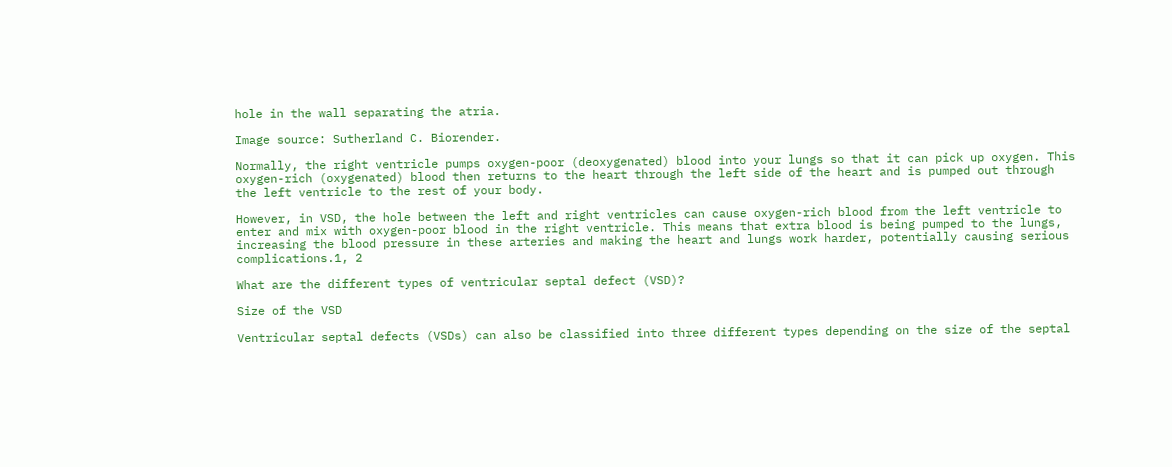hole in the wall separating the atria.

Image source: Sutherland C. Biorender.

Normally, the right ventricle pumps oxygen-poor (deoxygenated) blood into your lungs so that it can pick up oxygen. This oxygen-rich (oxygenated) blood then returns to the heart through the left side of the heart and is pumped out through the left ventricle to the rest of your body.

However, in VSD, the hole between the left and right ventricles can cause oxygen-rich blood from the left ventricle to enter and mix with oxygen-poor blood in the right ventricle. This means that extra blood is being pumped to the lungs, increasing the blood pressure in these arteries and making the heart and lungs work harder, potentially causing serious complications.1, 2

What are the different types of ventricular septal defect (VSD)?

Size of the VSD

Ventricular septal defects (VSDs) can also be classified into three different types depending on the size of the septal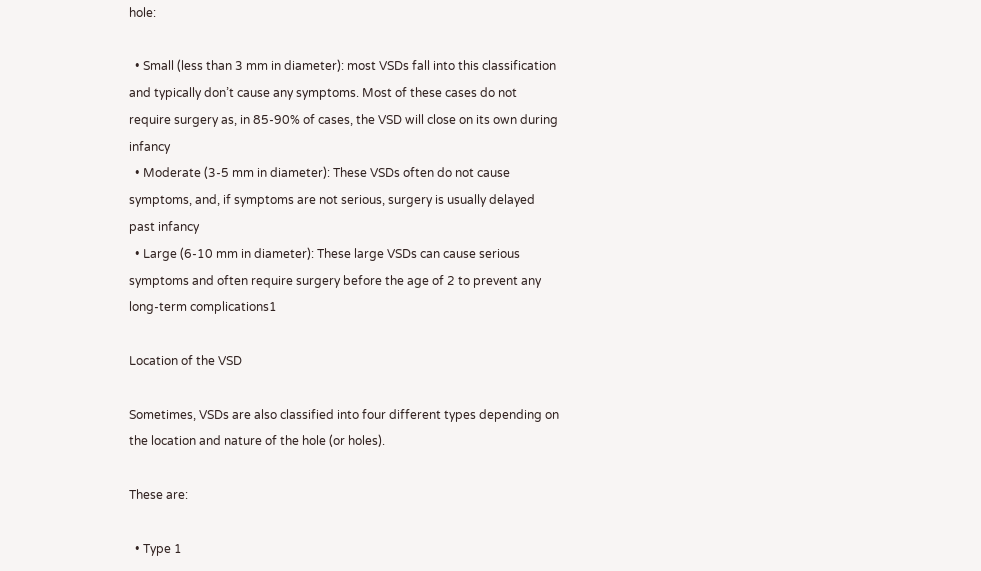hole:

  • Small (less than 3 mm in diameter): most VSDs fall into this classification and typically don’t cause any symptoms. Most of these cases do not require surgery as, in 85-90% of cases, the VSD will close on its own during infancy
  • Moderate (3-5 mm in diameter): These VSDs often do not cause symptoms, and, if symptoms are not serious, surgery is usually delayed past infancy
  • Large (6-10 mm in diameter): These large VSDs can cause serious symptoms and often require surgery before the age of 2 to prevent any long-term complications1

Location of the VSD

Sometimes, VSDs are also classified into four different types depending on the location and nature of the hole (or holes).

These are:

  • Type 1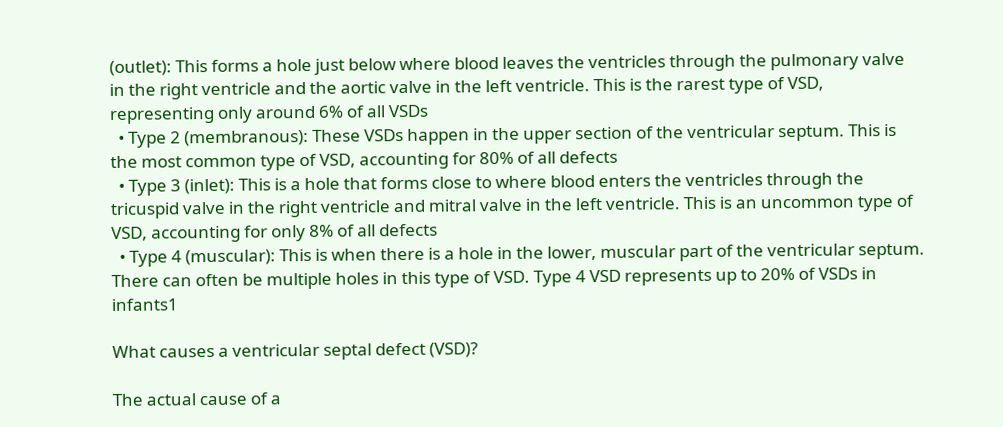(outlet): This forms a hole just below where blood leaves the ventricles through the pulmonary valve in the right ventricle and the aortic valve in the left ventricle. This is the rarest type of VSD, representing only around 6% of all VSDs
  • Type 2 (membranous): These VSDs happen in the upper section of the ventricular septum. This is the most common type of VSD, accounting for 80% of all defects
  • Type 3 (inlet): This is a hole that forms close to where blood enters the ventricles through the tricuspid valve in the right ventricle and mitral valve in the left ventricle. This is an uncommon type of VSD, accounting for only 8% of all defects
  • Type 4 (muscular): This is when there is a hole in the lower, muscular part of the ventricular septum. There can often be multiple holes in this type of VSD. Type 4 VSD represents up to 20% of VSDs in infants1

What causes a ventricular septal defect (VSD)?

The actual cause of a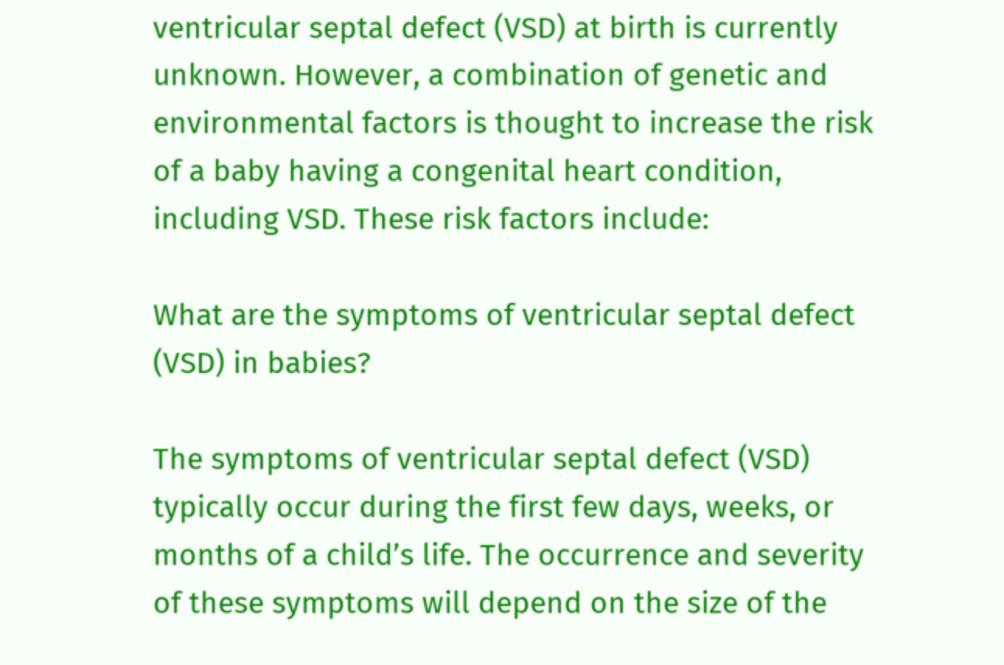ventricular septal defect (VSD) at birth is currently unknown. However, a combination of genetic and environmental factors is thought to increase the risk of a baby having a congenital heart condition, including VSD. These risk factors include:

What are the symptoms of ventricular septal defect (VSD) in babies?

The symptoms of ventricular septal defect (VSD) typically occur during the first few days, weeks, or months of a child’s life. The occurrence and severity of these symptoms will depend on the size of the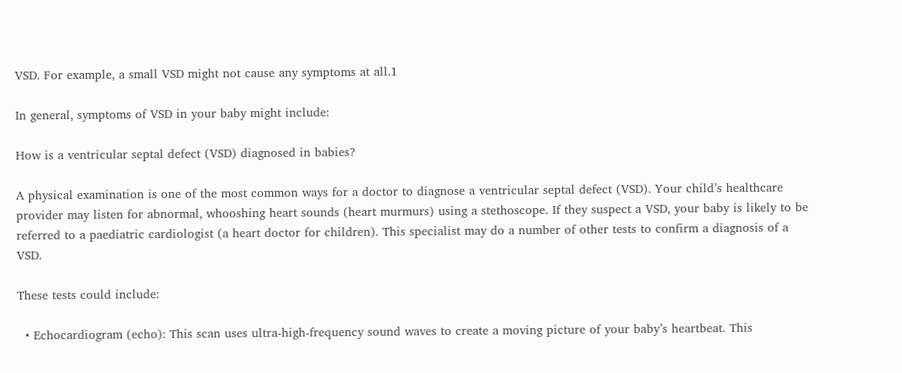VSD. For example, a small VSD might not cause any symptoms at all.1

In general, symptoms of VSD in your baby might include:

How is a ventricular septal defect (VSD) diagnosed in babies?

A physical examination is one of the most common ways for a doctor to diagnose a ventricular septal defect (VSD). Your child’s healthcare provider may listen for abnormal, whooshing heart sounds (heart murmurs) using a stethoscope. If they suspect a VSD, your baby is likely to be referred to a paediatric cardiologist (a heart doctor for children). This specialist may do a number of other tests to confirm a diagnosis of a VSD.

These tests could include:

  • Echocardiogram (echo): This scan uses ultra-high-frequency sound waves to create a moving picture of your baby’s heartbeat. This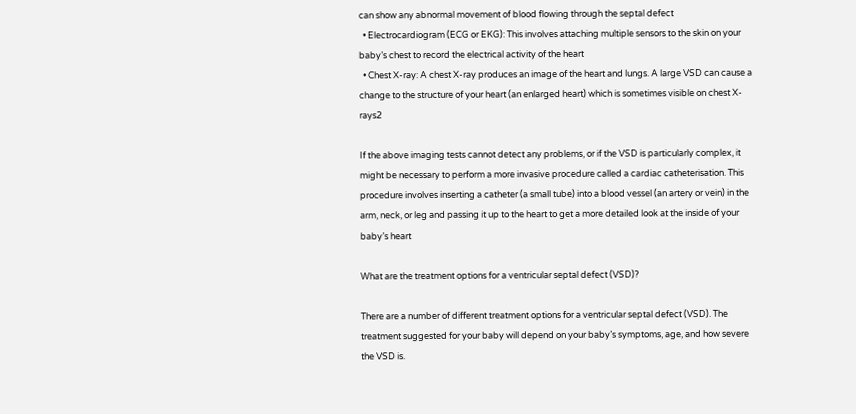can show any abnormal movement of blood flowing through the septal defect
  • Electrocardiogram (ECG or EKG): This involves attaching multiple sensors to the skin on your baby’s chest to record the electrical activity of the heart
  • Chest X-ray: A chest X-ray produces an image of the heart and lungs. A large VSD can cause a change to the structure of your heart (an enlarged heart) which is sometimes visible on chest X-rays2

If the above imaging tests cannot detect any problems, or if the VSD is particularly complex, it might be necessary to perform a more invasive procedure called a cardiac catheterisation. This procedure involves inserting a catheter (a small tube) into a blood vessel (an artery or vein) in the arm, neck, or leg and passing it up to the heart to get a more detailed look at the inside of your baby’s heart

What are the treatment options for a ventricular septal defect (VSD)?

There are a number of different treatment options for a ventricular septal defect (VSD). The treatment suggested for your baby will depend on your baby’s symptoms, age, and how severe the VSD is.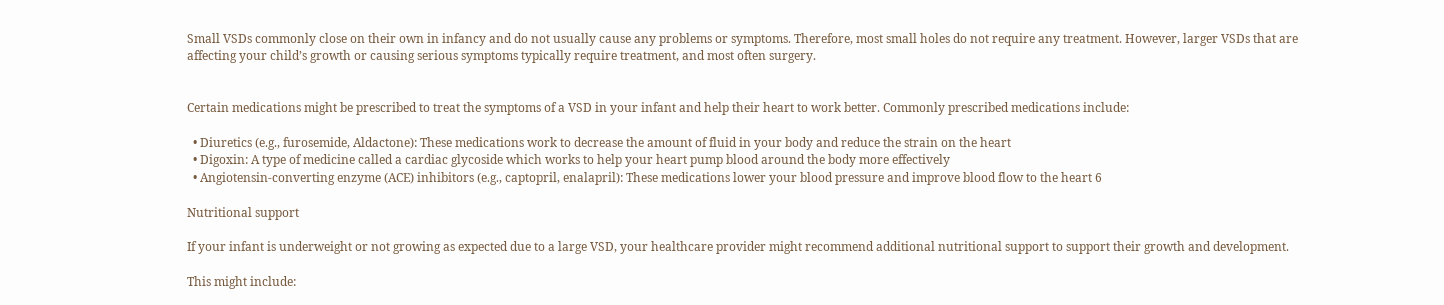Small VSDs commonly close on their own in infancy and do not usually cause any problems or symptoms. Therefore, most small holes do not require any treatment. However, larger VSDs that are affecting your child’s growth or causing serious symptoms typically require treatment, and most often surgery.


Certain medications might be prescribed to treat the symptoms of a VSD in your infant and help their heart to work better. Commonly prescribed medications include:

  • Diuretics (e.g., furosemide, Aldactone): These medications work to decrease the amount of fluid in your body and reduce the strain on the heart
  • Digoxin: A type of medicine called a cardiac glycoside which works to help your heart pump blood around the body more effectively
  • Angiotensin-converting enzyme (ACE) inhibitors (e.g., captopril, enalapril): These medications lower your blood pressure and improve blood flow to the heart 6

Nutritional support

If your infant is underweight or not growing as expected due to a large VSD, your healthcare provider might recommend additional nutritional support to support their growth and development.

This might include: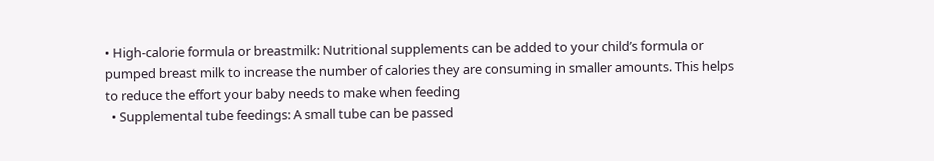• High-calorie formula or breastmilk: Nutritional supplements can be added to your child’s formula or pumped breast milk to increase the number of calories they are consuming in smaller amounts. This helps to reduce the effort your baby needs to make when feeding
  • Supplemental tube feedings: A small tube can be passed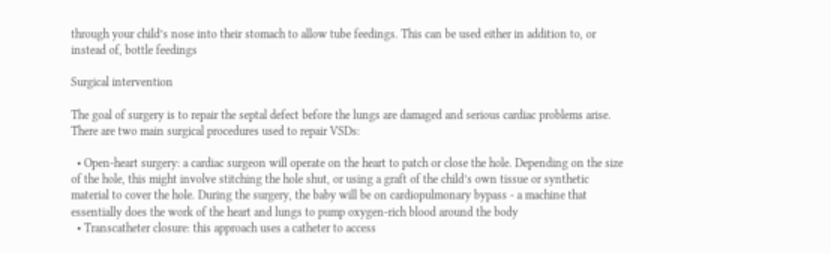through your child’s nose into their stomach to allow tube feedings. This can be used either in addition to, or instead of, bottle feedings

Surgical intervention

The goal of surgery is to repair the septal defect before the lungs are damaged and serious cardiac problems arise. There are two main surgical procedures used to repair VSDs:

  • Open-heart surgery: a cardiac surgeon will operate on the heart to patch or close the hole. Depending on the size of the hole, this might involve stitching the hole shut, or using a graft of the child’s own tissue or synthetic material to cover the hole. During the surgery, the baby will be on cardiopulmonary bypass - a machine that essentially does the work of the heart and lungs to pump oxygen-rich blood around the body
  • Transcatheter closure: this approach uses a catheter to access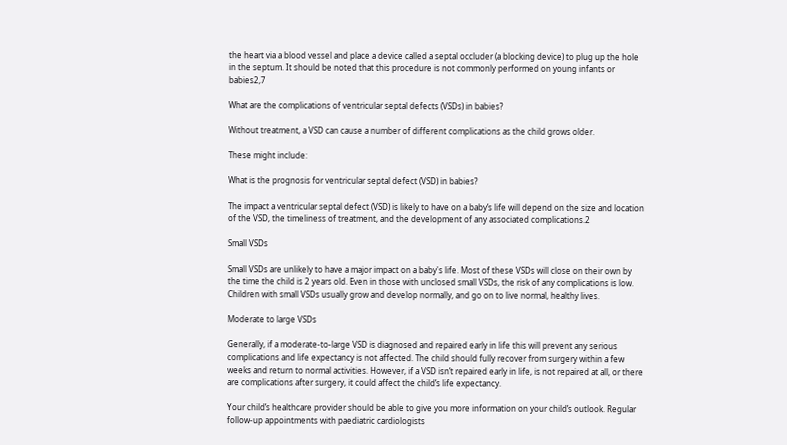the heart via a blood vessel and place a device called a septal occluder (a blocking device) to plug up the hole in the septum. It should be noted that this procedure is not commonly performed on young infants or babies2,7

What are the complications of ventricular septal defects (VSDs) in babies?

Without treatment, a VSD can cause a number of different complications as the child grows older.

These might include:

What is the prognosis for ventricular septal defect (VSD) in babies?

The impact a ventricular septal defect (VSD) is likely to have on a baby’s life will depend on the size and location of the VSD, the timeliness of treatment, and the development of any associated complications.2

Small VSDs

Small VSDs are unlikely to have a major impact on a baby's life. Most of these VSDs will close on their own by the time the child is 2 years old. Even in those with unclosed small VSDs, the risk of any complications is low. Children with small VSDs usually grow and develop normally, and go on to live normal, healthy lives.

Moderate to large VSDs

Generally, if a moderate-to-large VSD is diagnosed and repaired early in life this will prevent any serious complications and life expectancy is not affected. The child should fully recover from surgery within a few weeks and return to normal activities. However, if a VSD isn’t repaired early in life, is not repaired at all, or there are complications after surgery, it could affect the child’s life expectancy.

Your child’s healthcare provider should be able to give you more information on your child’s outlook. Regular follow-up appointments with paediatric cardiologists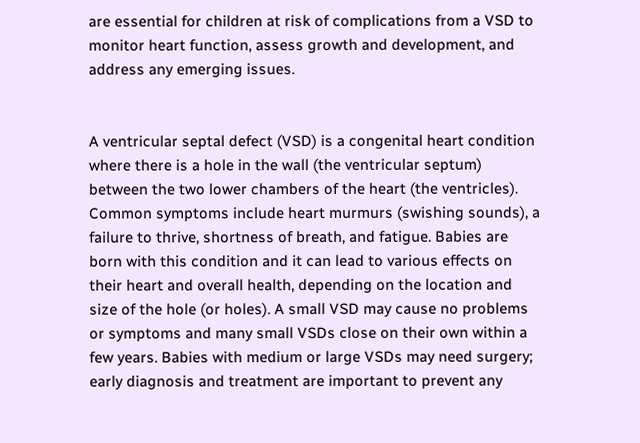are essential for children at risk of complications from a VSD to monitor heart function, assess growth and development, and address any emerging issues.


A ventricular septal defect (VSD) is a congenital heart condition where there is a hole in the wall (the ventricular septum) between the two lower chambers of the heart (the ventricles). Common symptoms include heart murmurs (swishing sounds), a failure to thrive, shortness of breath, and fatigue. Babies are born with this condition and it can lead to various effects on their heart and overall health, depending on the location and size of the hole (or holes). A small VSD may cause no problems or symptoms and many small VSDs close on their own within a few years. Babies with medium or large VSDs may need surgery; early diagnosis and treatment are important to prevent any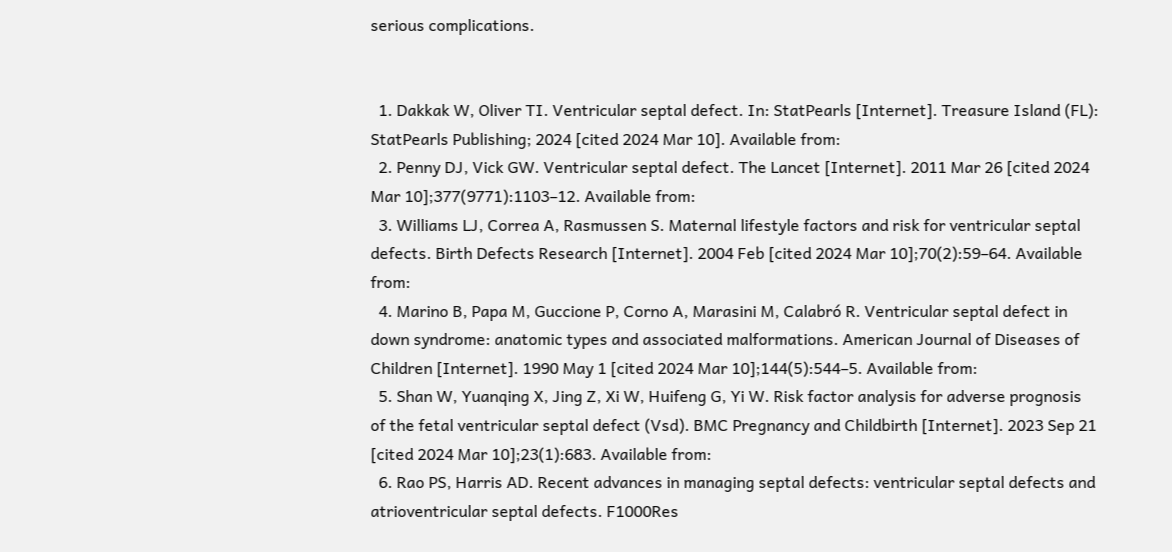serious complications.


  1. Dakkak W, Oliver TI. Ventricular septal defect. In: StatPearls [Internet]. Treasure Island (FL): StatPearls Publishing; 2024 [cited 2024 Mar 10]. Available from:
  2. Penny DJ, Vick GW. Ventricular septal defect. The Lancet [Internet]. 2011 Mar 26 [cited 2024 Mar 10];377(9771):1103–12. Available from:
  3. Williams LJ, Correa A, Rasmussen S. Maternal lifestyle factors and risk for ventricular septal defects. Birth Defects Research [Internet]. 2004 Feb [cited 2024 Mar 10];70(2):59–64. Available from:
  4. Marino B, Papa M, Guccione P, Corno A, Marasini M, Calabró R. Ventricular septal defect in down syndrome: anatomic types and associated malformations. American Journal of Diseases of Children [Internet]. 1990 May 1 [cited 2024 Mar 10];144(5):544–5. Available from:
  5. Shan W, Yuanqing X, Jing Z, Xi W, Huifeng G, Yi W. Risk factor analysis for adverse prognosis of the fetal ventricular septal defect (Vsd). BMC Pregnancy and Childbirth [Internet]. 2023 Sep 21 [cited 2024 Mar 10];23(1):683. Available from:
  6. Rao PS, Harris AD. Recent advances in managing septal defects: ventricular septal defects and atrioventricular septal defects. F1000Res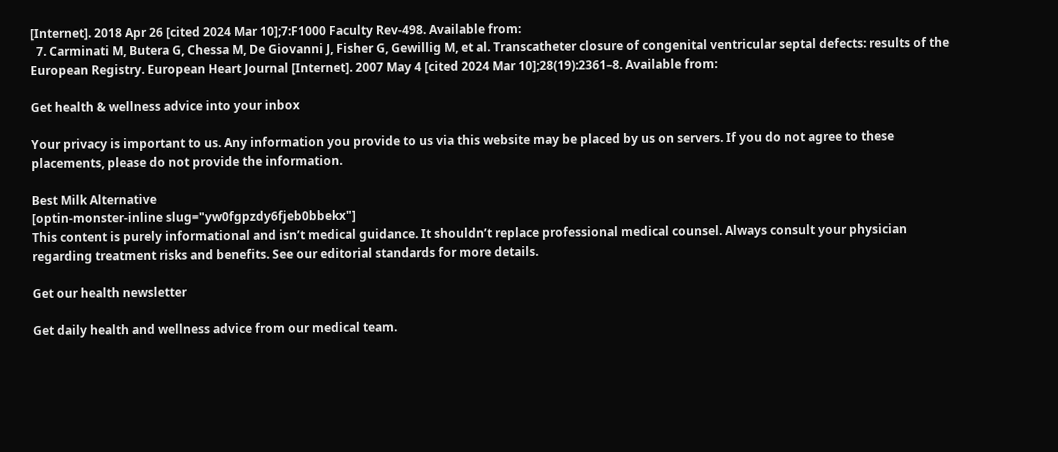[Internet]. 2018 Apr 26 [cited 2024 Mar 10];7:F1000 Faculty Rev-498. Available from:
  7. Carminati M, Butera G, Chessa M, De Giovanni J, Fisher G, Gewillig M, et al. Transcatheter closure of congenital ventricular septal defects: results of the European Registry. European Heart Journal [Internet]. 2007 May 4 [cited 2024 Mar 10];28(19):2361–8. Available from:

Get health & wellness advice into your inbox

Your privacy is important to us. Any information you provide to us via this website may be placed by us on servers. If you do not agree to these placements, please do not provide the information.

Best Milk Alternative
[optin-monster-inline slug="yw0fgpzdy6fjeb0bbekx"]
This content is purely informational and isn’t medical guidance. It shouldn’t replace professional medical counsel. Always consult your physician regarding treatment risks and benefits. See our editorial standards for more details.

Get our health newsletter

Get daily health and wellness advice from our medical team.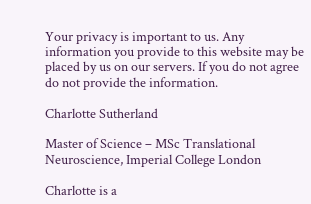Your privacy is important to us. Any information you provide to this website may be placed by us on our servers. If you do not agree do not provide the information.

Charlotte Sutherland

Master of Science – MSc Translational Neuroscience, Imperial College London

Charlotte is a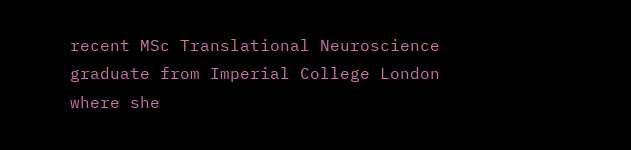recent MSc Translational Neuroscience graduate from Imperial College London where she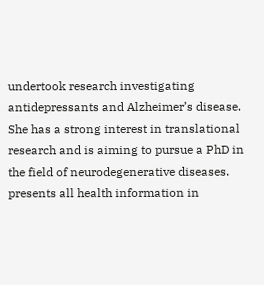undertook research investigating antidepressants and Alzheimer’s disease. She has a strong interest in translational research and is aiming to pursue a PhD in the field of neurodegenerative diseases. presents all health information in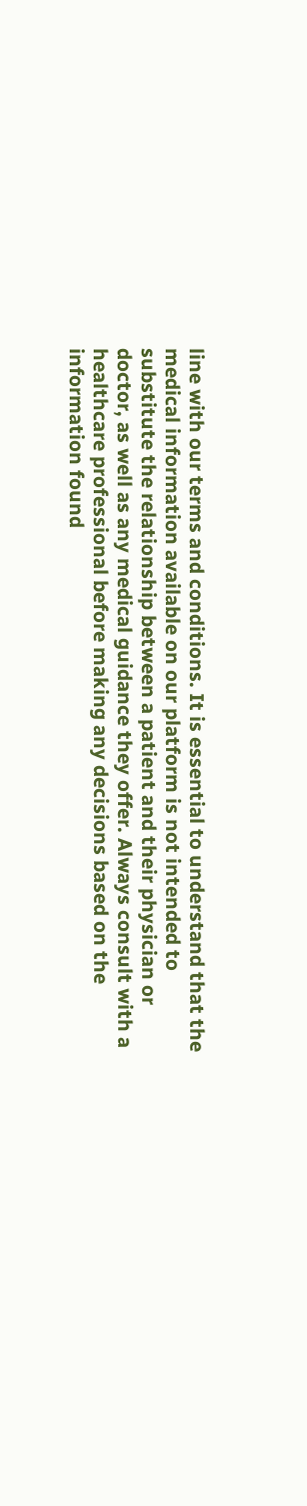line with our terms and conditions. It is essential to understand that the medical information available on our platform is not intended to substitute the relationship between a patient and their physician or doctor, as well as any medical guidance they offer. Always consult with a healthcare professional before making any decisions based on the information found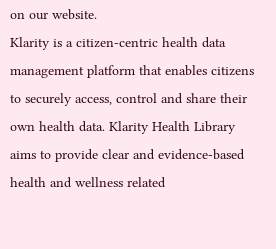on our website.
Klarity is a citizen-centric health data management platform that enables citizens to securely access, control and share their own health data. Klarity Health Library aims to provide clear and evidence-based health and wellness related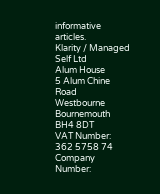informative articles.
Klarity / Managed Self Ltd
Alum House
5 Alum Chine Road
Westbourne Bournemouth BH4 8DT
VAT Number: 362 5758 74
Company Number: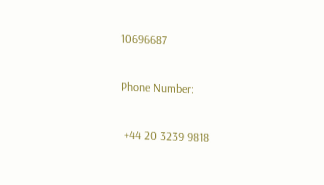10696687

Phone Number:

 +44 20 3239 9818